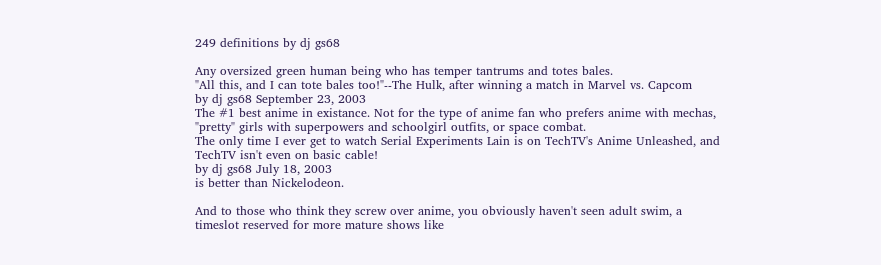249 definitions by dj gs68

Any oversized green human being who has temper tantrums and totes bales.
"All this, and I can tote bales too!"--The Hulk, after winning a match in Marvel vs. Capcom
by dj gs68 September 23, 2003
The #1 best anime in existance. Not for the type of anime fan who prefers anime with mechas, "pretty" girls with superpowers and schoolgirl outfits, or space combat.
The only time I ever get to watch Serial Experiments Lain is on TechTV's Anime Unleashed, and TechTV isn't even on basic cable!
by dj gs68 July 18, 2003
is better than Nickelodeon.

And to those who think they screw over anime, you obviously haven't seen adult swim, a timeslot reserved for more mature shows like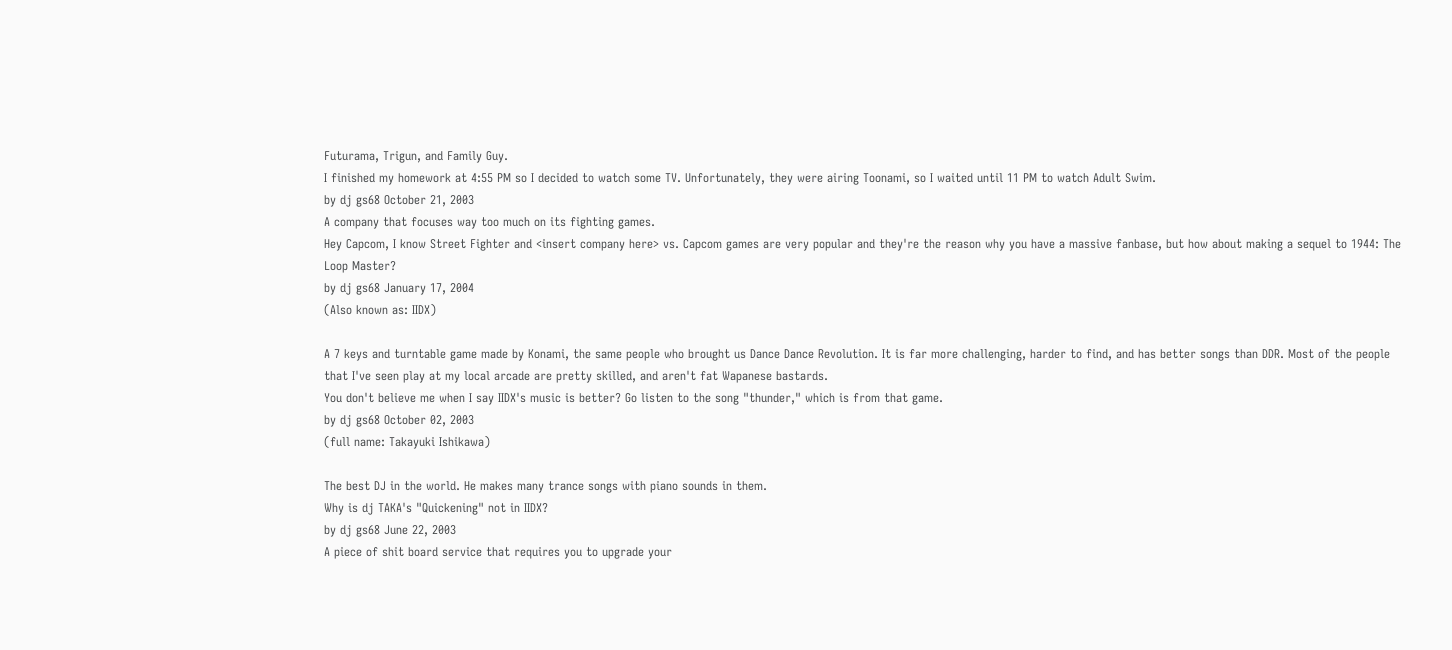Futurama, Trigun, and Family Guy.
I finished my homework at 4:55 PM so I decided to watch some TV. Unfortunately, they were airing Toonami, so I waited until 11 PM to watch Adult Swim.
by dj gs68 October 21, 2003
A company that focuses way too much on its fighting games.
Hey Capcom, I know Street Fighter and <insert company here> vs. Capcom games are very popular and they're the reason why you have a massive fanbase, but how about making a sequel to 1944: The Loop Master?
by dj gs68 January 17, 2004
(Also known as: IIDX)

A 7 keys and turntable game made by Konami, the same people who brought us Dance Dance Revolution. It is far more challenging, harder to find, and has better songs than DDR. Most of the people that I've seen play at my local arcade are pretty skilled, and aren't fat Wapanese bastards.
You don't believe me when I say IIDX's music is better? Go listen to the song "thunder," which is from that game.
by dj gs68 October 02, 2003
(full name: Takayuki Ishikawa)

The best DJ in the world. He makes many trance songs with piano sounds in them.
Why is dj TAKA's "Quickening" not in IIDX?
by dj gs68 June 22, 2003
A piece of shit board service that requires you to upgrade your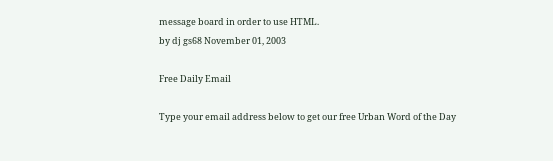message board in order to use HTML.
by dj gs68 November 01, 2003

Free Daily Email

Type your email address below to get our free Urban Word of the Day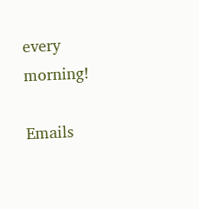every morning!

Emails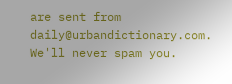are sent from daily@urbandictionary.com. We'll never spam you.